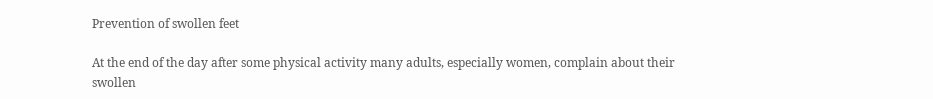Prevention of swollen feet

At the end of the day after some physical activity many adults, especially women, complain about their swollen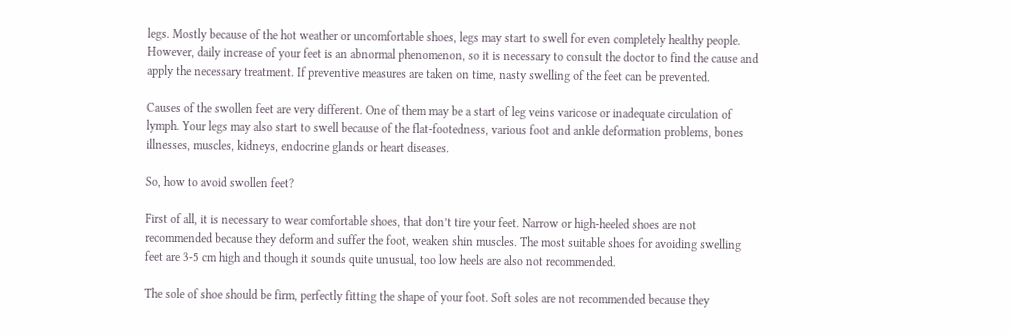legs. Mostly because of the hot weather or uncomfortable shoes, legs may start to swell for even completely healthy people. However, daily increase of your feet is an abnormal phenomenon, so it is necessary to consult the doctor to find the cause and apply the necessary treatment. If preventive measures are taken on time, nasty swelling of the feet can be prevented.

Causes of the swollen feet are very different. One of them may be a start of leg veins varicose or inadequate circulation of lymph. Your legs may also start to swell because of the flat-footedness, various foot and ankle deformation problems, bones illnesses, muscles, kidneys, endocrine glands or heart diseases.

So, how to avoid swollen feet?

First of all, it is necessary to wear comfortable shoes, that don’t tire your feet. Narrow or high-heeled shoes are not recommended because they deform and suffer the foot, weaken shin muscles. The most suitable shoes for avoiding swelling feet are 3-5 cm high and though it sounds quite unusual, too low heels are also not recommended.

The sole of shoe should be firm, perfectly fitting the shape of your foot. Soft soles are not recommended because they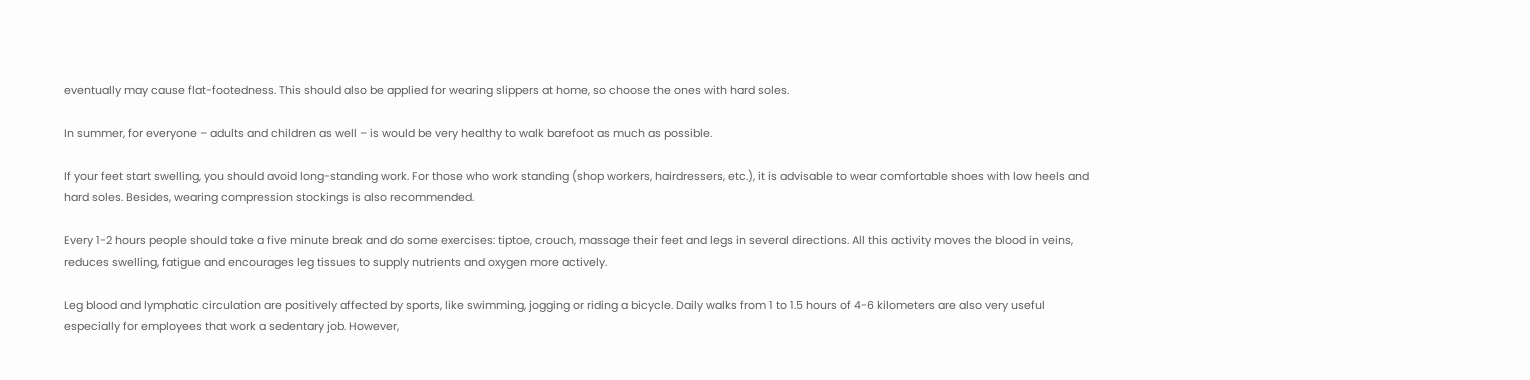eventually may cause flat-footedness. This should also be applied for wearing slippers at home, so choose the ones with hard soles.

In summer, for everyone – adults and children as well – is would be very healthy to walk barefoot as much as possible.

If your feet start swelling, you should avoid long-standing work. For those who work standing (shop workers, hairdressers, etc.), it is advisable to wear comfortable shoes with low heels and hard soles. Besides, wearing compression stockings is also recommended.

Every 1-2 hours people should take a five minute break and do some exercises: tiptoe, crouch, massage their feet and legs in several directions. All this activity moves the blood in veins, reduces swelling, fatigue and encourages leg tissues to supply nutrients and oxygen more actively.

Leg blood and lymphatic circulation are positively affected by sports, like swimming, jogging or riding a bicycle. Daily walks from 1 to 1.5 hours of 4-6 kilometers are also very useful especially for employees that work a sedentary job. However,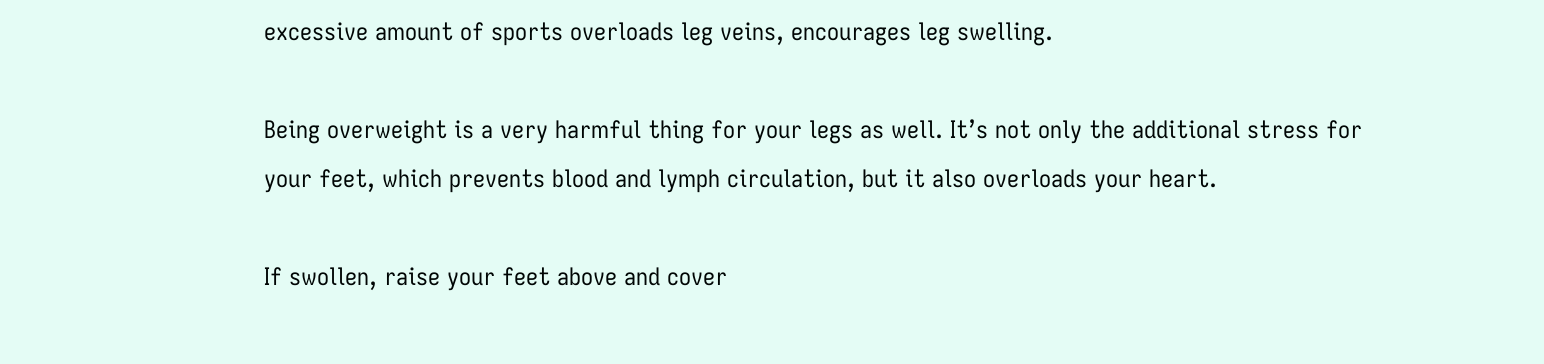excessive amount of sports overloads leg veins, encourages leg swelling.

Being overweight is a very harmful thing for your legs as well. It’s not only the additional stress for your feet, which prevents blood and lymph circulation, but it also overloads your heart.

If swollen, raise your feet above and cover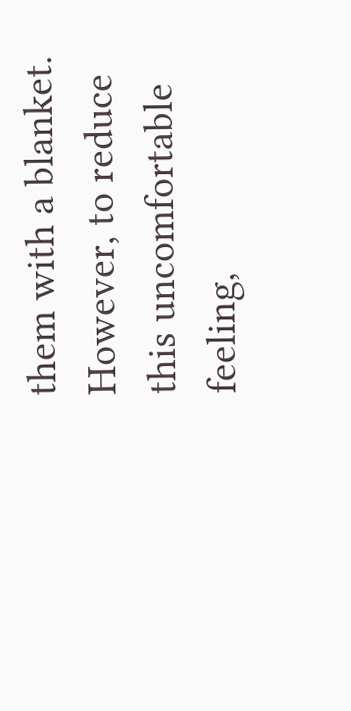them with a blanket. However, to reduce this uncomfortable feeling,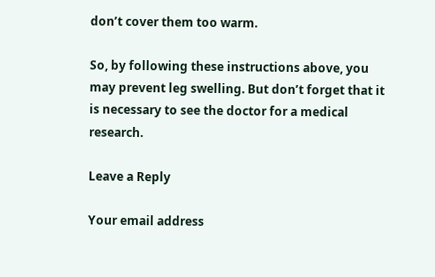don’t cover them too warm.

So, by following these instructions above, you may prevent leg swelling. But don’t forget that it is necessary to see the doctor for a medical research.

Leave a Reply

Your email address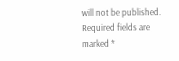will not be published. Required fields are marked *